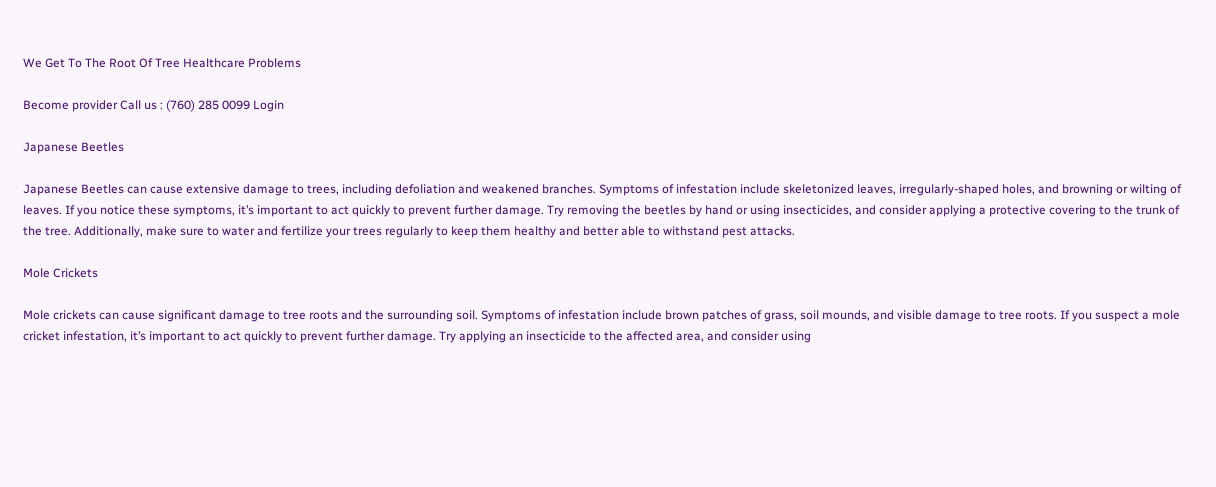We Get To The Root Of Tree Healthcare Problems

Become provider Call us : (760) 285 0099 Login

Japanese Beetles

Japanese Beetles can cause extensive damage to trees, including defoliation and weakened branches. Symptoms of infestation include skeletonized leaves, irregularly-shaped holes, and browning or wilting of leaves. If you notice these symptoms, it’s important to act quickly to prevent further damage. Try removing the beetles by hand or using insecticides, and consider applying a protective covering to the trunk of the tree. Additionally, make sure to water and fertilize your trees regularly to keep them healthy and better able to withstand pest attacks.

Mole Crickets

Mole crickets can cause significant damage to tree roots and the surrounding soil. Symptoms of infestation include brown patches of grass, soil mounds, and visible damage to tree roots. If you suspect a mole cricket infestation, it’s important to act quickly to prevent further damage. Try applying an insecticide to the affected area, and consider using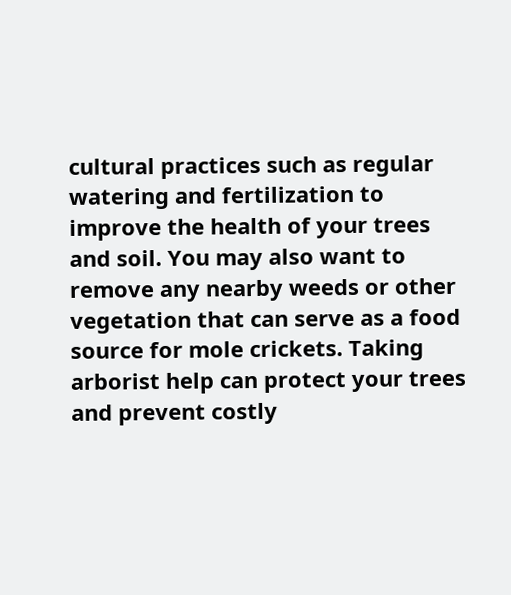cultural practices such as regular watering and fertilization to improve the health of your trees and soil. You may also want to remove any nearby weeds or other vegetation that can serve as a food source for mole crickets. Taking arborist help can protect your trees and prevent costly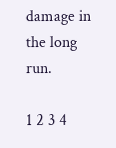damage in the long run.

1 2 3 4